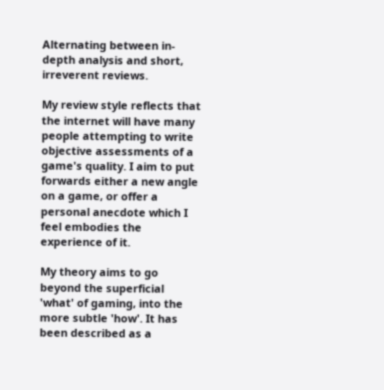Alternating between in-depth analysis and short, irreverent reviews.

My review style reflects that the internet will have many people attempting to write objective assessments of a game's quality. I aim to put forwards either a new angle on a game, or offer a personal anecdote which I feel embodies the experience of it.

My theory aims to go beyond the superficial 'what' of gaming, into the more subtle 'how'. It has been described as a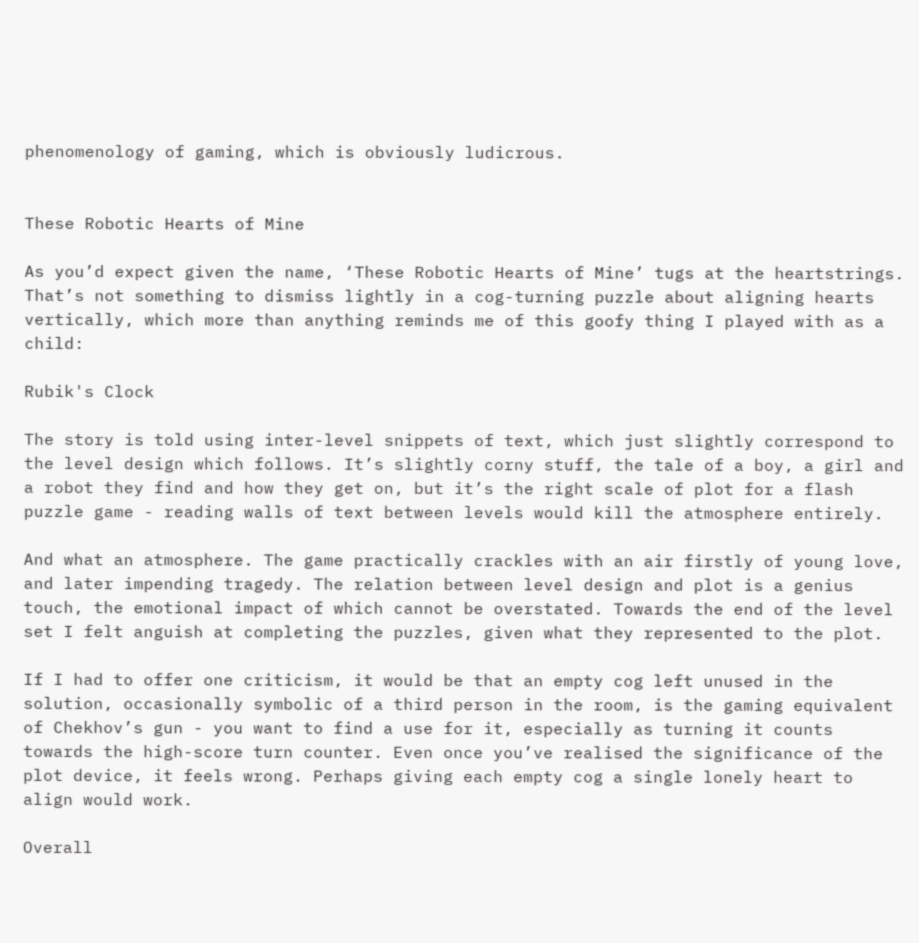phenomenology of gaming, which is obviously ludicrous.


These Robotic Hearts of Mine

As you’d expect given the name, ‘These Robotic Hearts of Mine’ tugs at the heartstrings. That’s not something to dismiss lightly in a cog-turning puzzle about aligning hearts vertically, which more than anything reminds me of this goofy thing I played with as a child:

Rubik's Clock

The story is told using inter-level snippets of text, which just slightly correspond to the level design which follows. It’s slightly corny stuff, the tale of a boy, a girl and a robot they find and how they get on, but it’s the right scale of plot for a flash puzzle game - reading walls of text between levels would kill the atmosphere entirely.

And what an atmosphere. The game practically crackles with an air firstly of young love, and later impending tragedy. The relation between level design and plot is a genius touch, the emotional impact of which cannot be overstated. Towards the end of the level set I felt anguish at completing the puzzles, given what they represented to the plot.

If I had to offer one criticism, it would be that an empty cog left unused in the solution, occasionally symbolic of a third person in the room, is the gaming equivalent of Chekhov’s gun - you want to find a use for it, especially as turning it counts towards the high-score turn counter. Even once you’ve realised the significance of the plot device, it feels wrong. Perhaps giving each empty cog a single lonely heart to align would work.

Overall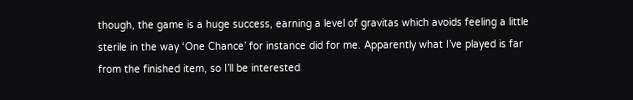though, the game is a huge success, earning a level of gravitas which avoids feeling a little sterile in the way ‘One Chance’ for instance did for me. Apparently what I’ve played is far from the finished item, so I’ll be interested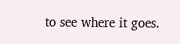to see where it goes.